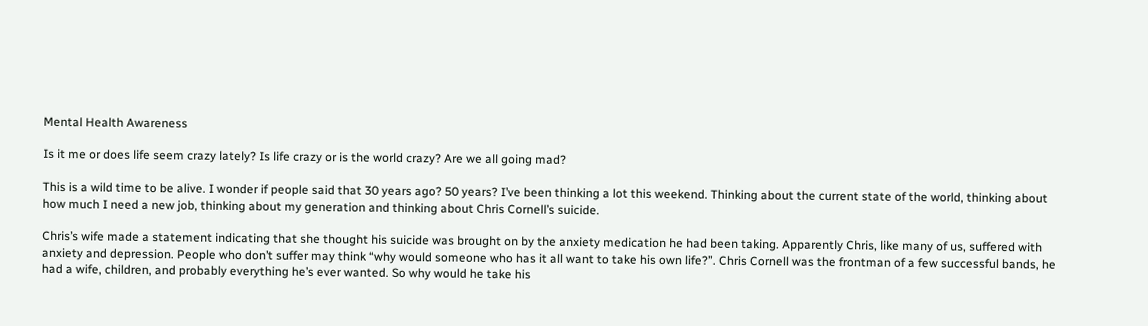Mental Health Awareness

Is it me or does life seem crazy lately? Is life crazy or is the world crazy? Are we all going mad?

This is a wild time to be alive. I wonder if people said that 30 years ago? 50 years? I’ve been thinking a lot this weekend. Thinking about the current state of the world, thinking about how much I need a new job, thinking about my generation and thinking about Chris Cornell’s suicide.

Chris’s wife made a statement indicating that she thought his suicide was brought on by the anxiety medication he had been taking. Apparently Chris, like many of us, suffered with anxiety and depression. People who don’t suffer may think “why would someone who has it all want to take his own life?”. Chris Cornell was the frontman of a few successful bands, he had a wife, children, and probably everything he’s ever wanted. So why would he take his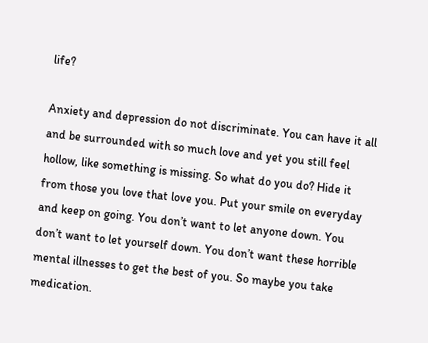life?

Anxiety and depression do not discriminate. You can have it all and be surrounded with so much love and yet you still feel hollow, like something is missing. So what do you do? Hide it from those you love that love you. Put your smile on everyday and keep on going. You don’t want to let anyone down. You don’t want to let yourself down. You don’t want these horrible mental illnesses to get the best of you. So maybe you take medication.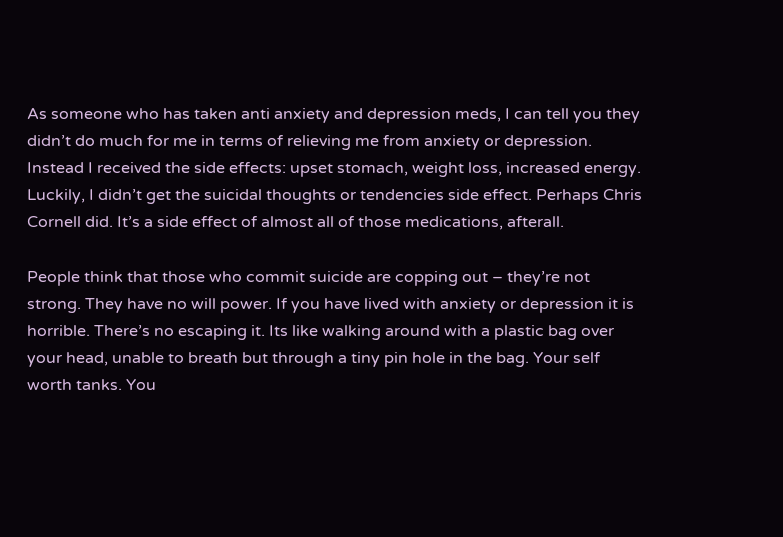As someone who has taken anti anxiety and depression meds, I can tell you they didn’t do much for me in terms of relieving me from anxiety or depression. Instead I received the side effects: upset stomach, weight loss, increased energy. Luckily, I didn’t get the suicidal thoughts or tendencies side effect. Perhaps Chris Cornell did. It’s a side effect of almost all of those medications, afterall.

People think that those who commit suicide are copping out – they’re not strong. They have no will power. If you have lived with anxiety or depression it is horrible. There’s no escaping it. Its like walking around with a plastic bag over your head, unable to breath but through a tiny pin hole in the bag. Your self worth tanks. You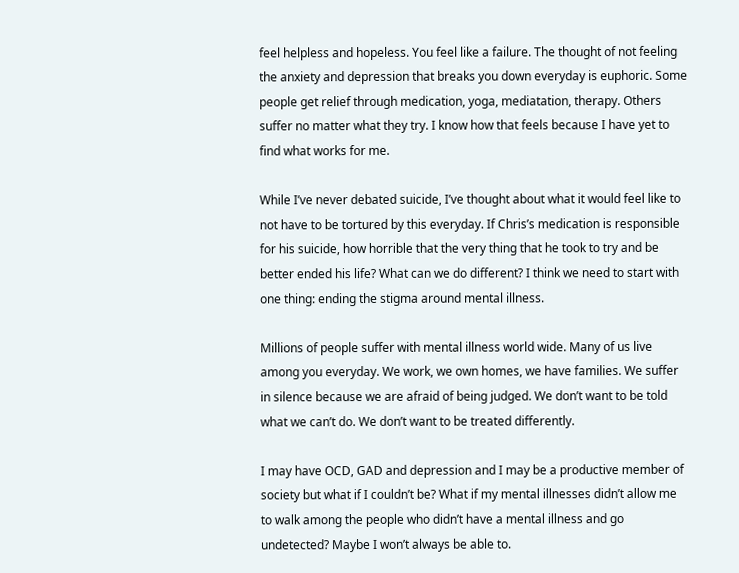feel helpless and hopeless. You feel like a failure. The thought of not feeling the anxiety and depression that breaks you down everyday is euphoric. Some people get relief through medication, yoga, mediatation, therapy. Others suffer no matter what they try. I know how that feels because I have yet to find what works for me.

While I’ve never debated suicide, I’ve thought about what it would feel like to not have to be tortured by this everyday. If Chris’s medication is responsible for his suicide, how horrible that the very thing that he took to try and be better ended his life? What can we do different? I think we need to start with one thing: ending the stigma around mental illness.

Millions of people suffer with mental illness world wide. Many of us live among you everyday. We work, we own homes, we have families. We suffer in silence because we are afraid of being judged. We don’t want to be told what we can’t do. We don’t want to be treated differently.

I may have OCD, GAD and depression and I may be a productive member of society but what if I couldn’t be? What if my mental illnesses didn’t allow me to walk among the people who didn’t have a mental illness and go undetected? Maybe I won’t always be able to.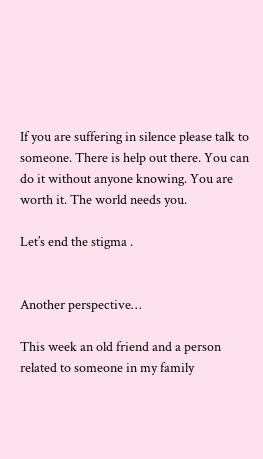If you are suffering in silence please talk to someone. There is help out there. You can do it without anyone knowing. You are worth it. The world needs you.

Let’s end the stigma .


Another perspective…

This week an old friend and a person related to someone in my family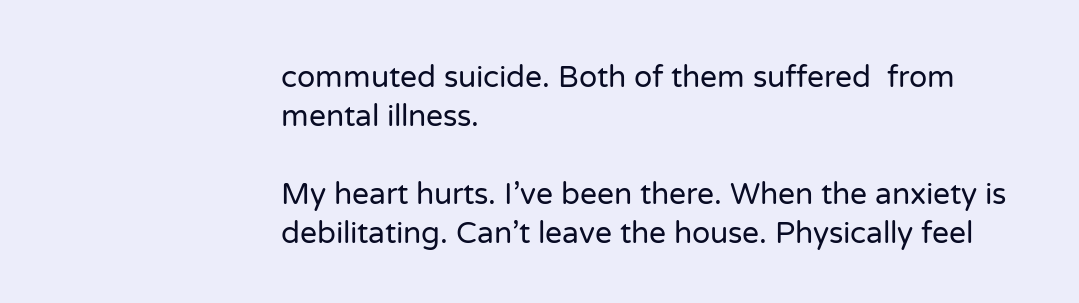commuted suicide. Both of them suffered  from mental illness.

My heart hurts. I’ve been there. When the anxiety is debilitating. Can’t leave the house. Physically feel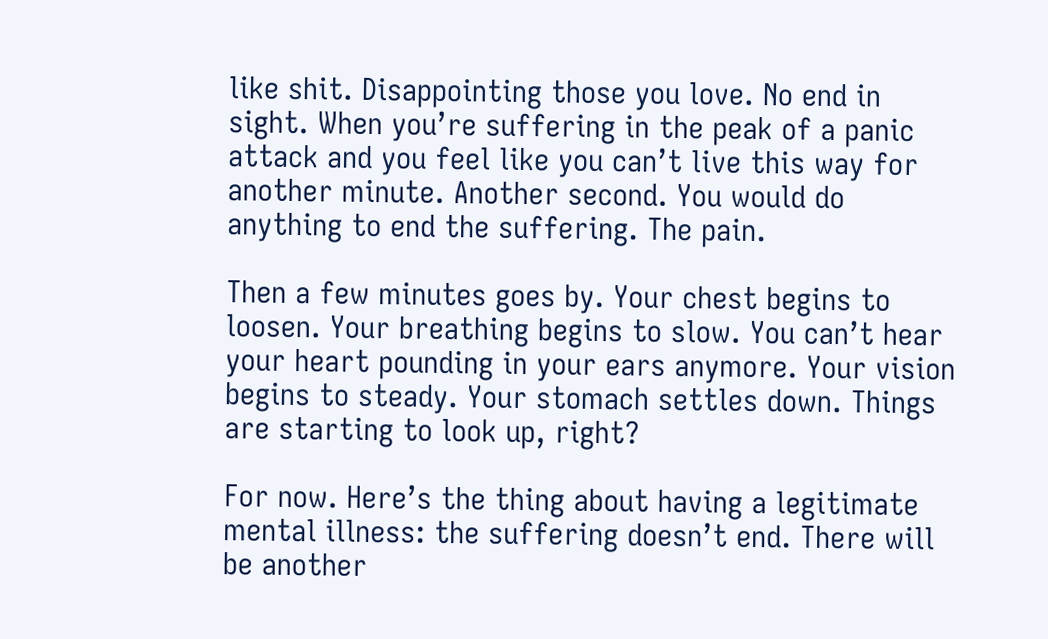like shit. Disappointing those you love. No end in sight. When you’re suffering in the peak of a panic attack and you feel like you can’t live this way for another minute. Another second. You would do anything to end the suffering. The pain.

Then a few minutes goes by. Your chest begins to loosen. Your breathing begins to slow. You can’t hear your heart pounding in your ears anymore. Your vision begins to steady. Your stomach settles down. Things are starting to look up, right?

For now. Here’s the thing about having a legitimate mental illness: the suffering doesn’t end. There will be another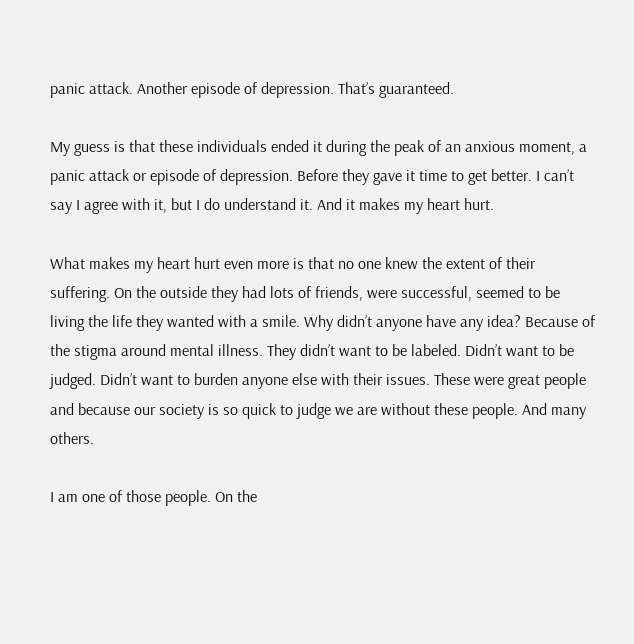panic attack. Another episode of depression. That’s guaranteed.

My guess is that these individuals ended it during the peak of an anxious moment, a panic attack or episode of depression. Before they gave it time to get better. I can’t say I agree with it, but I do understand it. And it makes my heart hurt.

What makes my heart hurt even more is that no one knew the extent of their suffering. On the outside they had lots of friends, were successful, seemed to be living the life they wanted with a smile. Why didn’t anyone have any idea? Because of the stigma around mental illness. They didn’t want to be labeled. Didn’t want to be judged. Didn’t want to burden anyone else with their issues. These were great people and because our society is so quick to judge we are without these people. And many others.

I am one of those people. On the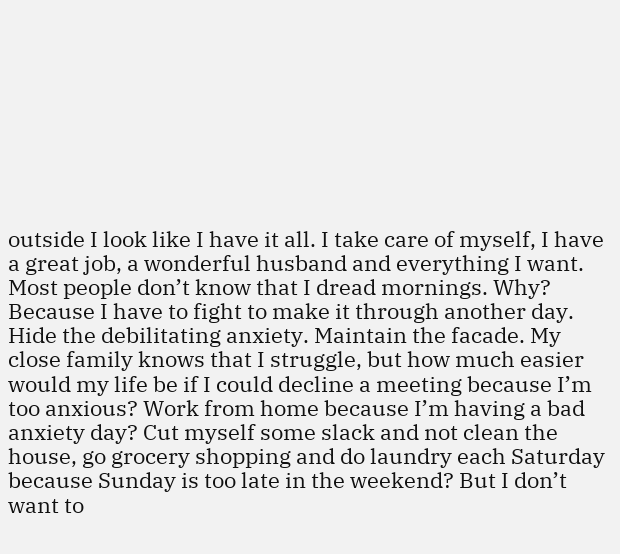outside I look like I have it all. I take care of myself, I have a great job, a wonderful husband and everything I want. Most people don’t know that I dread mornings. Why? Because I have to fight to make it through another day. Hide the debilitating anxiety. Maintain the facade. My close family knows that I struggle, but how much easier would my life be if I could decline a meeting because I’m too anxious? Work from home because I’m having a bad anxiety day? Cut myself some slack and not clean the house, go grocery shopping and do laundry each Saturday because Sunday is too late in the weekend? But I don’t want to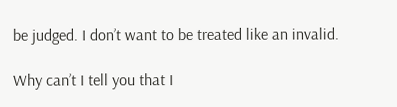be judged. I don’t want to be treated like an invalid.

Why can’t I tell you that I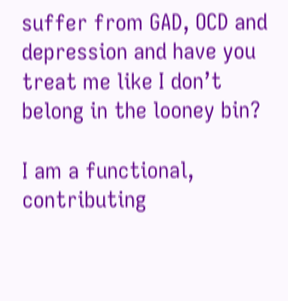suffer from GAD, OCD and depression and have you treat me like I don’t belong in the looney bin?

I am a functional, contributing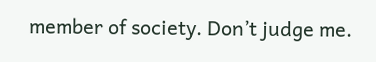member of society. Don’t judge me.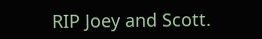RIP Joey and Scott.